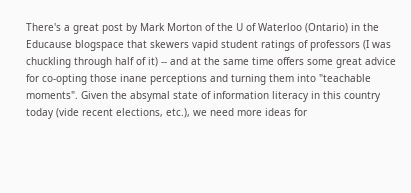There's a great post by Mark Morton of the U of Waterloo (Ontario) in the Educause blogspace that skewers vapid student ratings of professors (I was chuckling through half of it) -- and at the same time offers some great advice for co-opting those inane perceptions and turning them into "teachable moments". Given the absymal state of information literacy in this country today (vide recent elections, etc.), we need more ideas for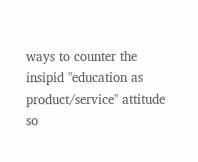ways to counter the insipid "education as product/service" attitude so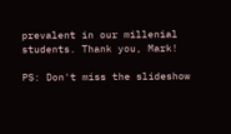prevalent in our millenial students. Thank you, Mark!

PS: Don't miss the slideshow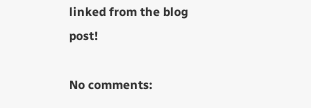linked from the blog post!

No comments: